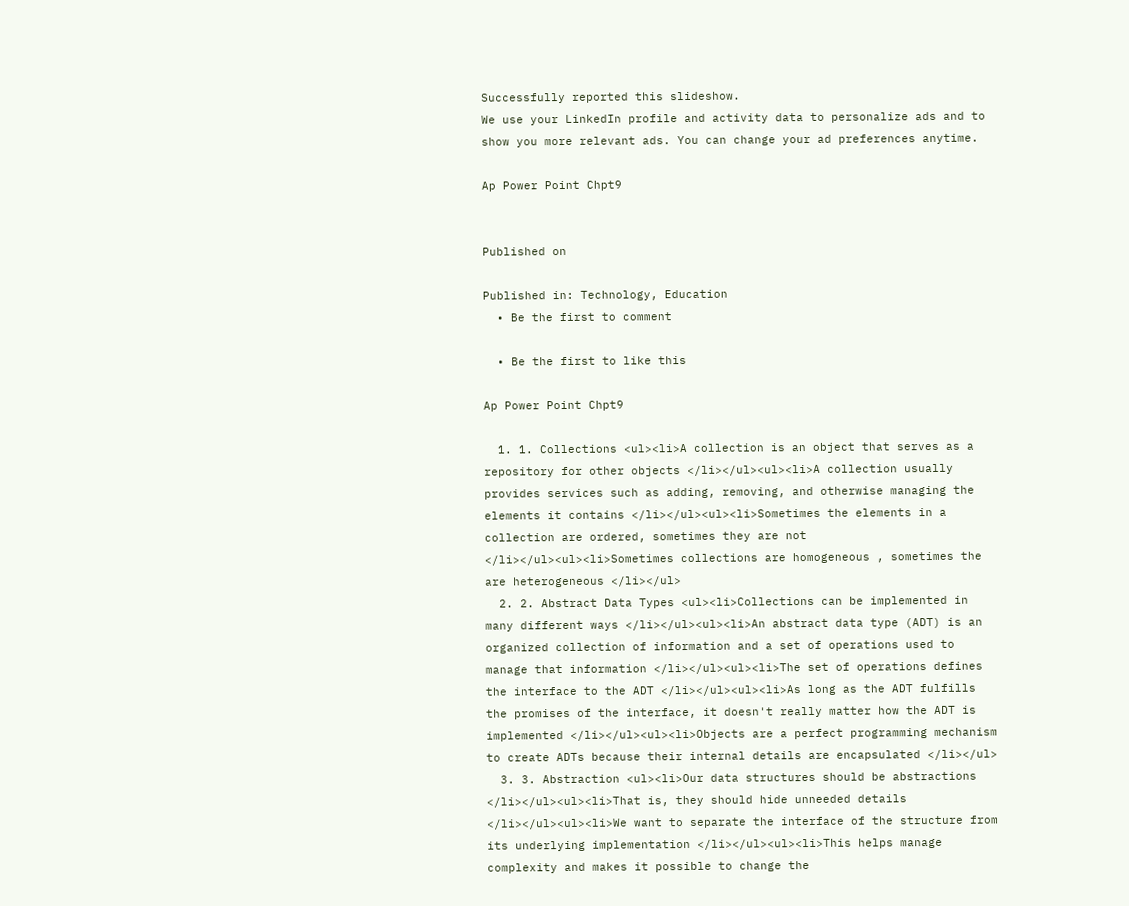Successfully reported this slideshow.
We use your LinkedIn profile and activity data to personalize ads and to show you more relevant ads. You can change your ad preferences anytime.

Ap Power Point Chpt9


Published on

Published in: Technology, Education
  • Be the first to comment

  • Be the first to like this

Ap Power Point Chpt9

  1. 1. Collections <ul><li>A collection is an object that serves as a repository for other objects </li></ul><ul><li>A collection usually provides services such as adding, removing, and otherwise managing the elements it contains </li></ul><ul><li>Sometimes the elements in a collection are ordered, sometimes they are not </li></ul><ul><li>Sometimes collections are homogeneous , sometimes the are heterogeneous </li></ul>
  2. 2. Abstract Data Types <ul><li>Collections can be implemented in many different ways </li></ul><ul><li>An abstract data type (ADT) is an organized collection of information and a set of operations used to manage that information </li></ul><ul><li>The set of operations defines the interface to the ADT </li></ul><ul><li>As long as the ADT fulfills the promises of the interface, it doesn't really matter how the ADT is implemented </li></ul><ul><li>Objects are a perfect programming mechanism to create ADTs because their internal details are encapsulated </li></ul>
  3. 3. Abstraction <ul><li>Our data structures should be abstractions </li></ul><ul><li>That is, they should hide unneeded details </li></ul><ul><li>We want to separate the interface of the structure from its underlying implementation </li></ul><ul><li>This helps manage complexity and makes it possible to change the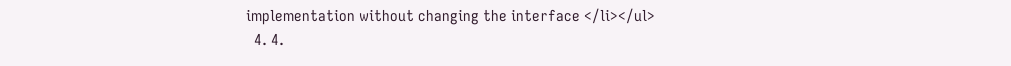implementation without changing the interface </li></ul>
  4. 4.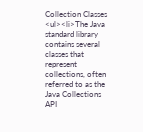Collection Classes <ul><li>The Java standard library contains several classes that represent collections, often referred to as the Java Collections API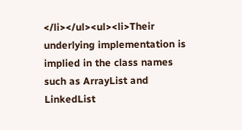</li></ul><ul><li>Their underlying implementation is implied in the class names such as ArrayList and LinkedList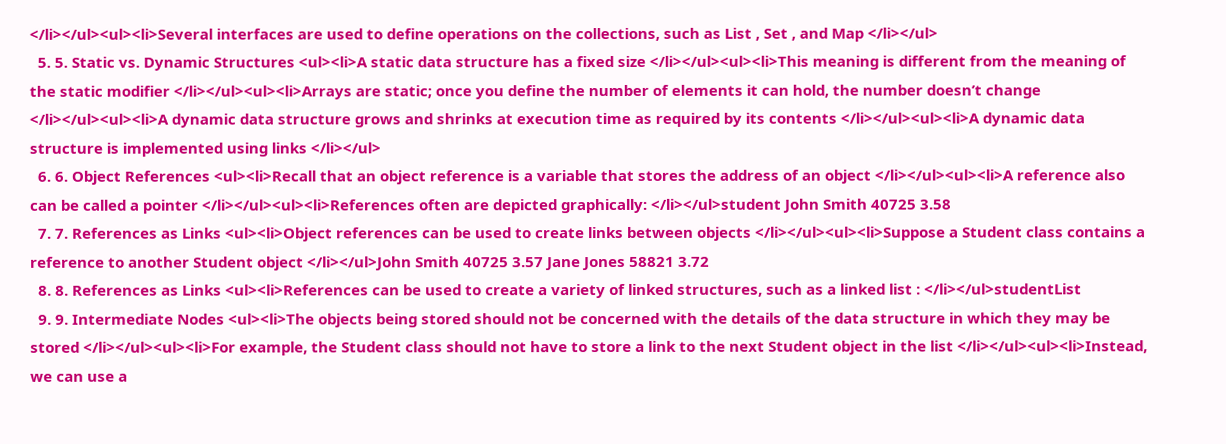</li></ul><ul><li>Several interfaces are used to define operations on the collections, such as List , Set , and Map </li></ul>
  5. 5. Static vs. Dynamic Structures <ul><li>A static data structure has a fixed size </li></ul><ul><li>This meaning is different from the meaning of the static modifier </li></ul><ul><li>Arrays are static; once you define the number of elements it can hold, the number doesn’t change </li></ul><ul><li>A dynamic data structure grows and shrinks at execution time as required by its contents </li></ul><ul><li>A dynamic data structure is implemented using links </li></ul>
  6. 6. Object References <ul><li>Recall that an object reference is a variable that stores the address of an object </li></ul><ul><li>A reference also can be called a pointer </li></ul><ul><li>References often are depicted graphically: </li></ul>student John Smith 40725 3.58
  7. 7. References as Links <ul><li>Object references can be used to create links between objects </li></ul><ul><li>Suppose a Student class contains a reference to another Student object </li></ul>John Smith 40725 3.57 Jane Jones 58821 3.72
  8. 8. References as Links <ul><li>References can be used to create a variety of linked structures, such as a linked list : </li></ul>studentList
  9. 9. Intermediate Nodes <ul><li>The objects being stored should not be concerned with the details of the data structure in which they may be stored </li></ul><ul><li>For example, the Student class should not have to store a link to the next Student object in the list </li></ul><ul><li>Instead, we can use a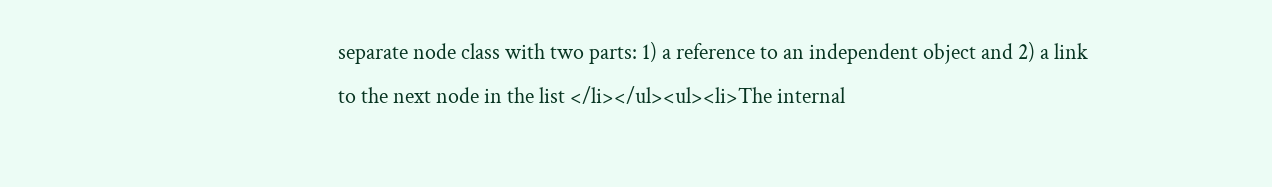separate node class with two parts: 1) a reference to an independent object and 2) a link to the next node in the list </li></ul><ul><li>The internal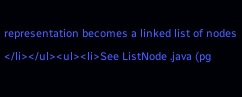representation becomes a linked list of nodes </li></ul><ul><li>See ListNode .java (pg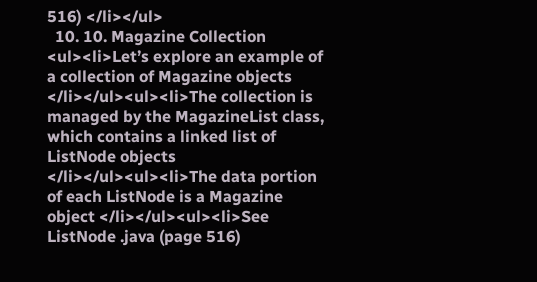516) </li></ul>
  10. 10. Magazine Collection <ul><li>Let’s explore an example of a collection of Magazine objects </li></ul><ul><li>The collection is managed by the MagazineList class, which contains a linked list of ListNode objects </li></ul><ul><li>The data portion of each ListNode is a Magazine object </li></ul><ul><li>See ListNode .java (page 516)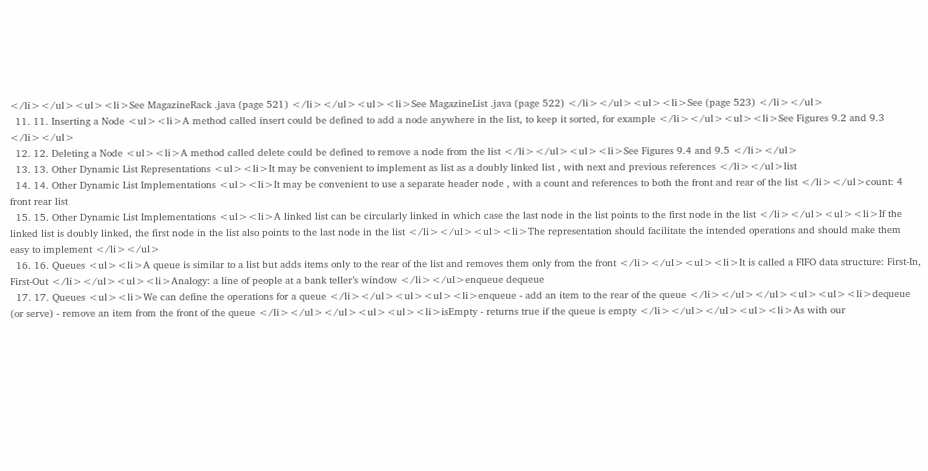</li></ul><ul><li>See MagazineRack .java (page 521) </li></ul><ul><li>See MagazineList .java (page 522) </li></ul><ul><li>See (page 523) </li></ul>
  11. 11. Inserting a Node <ul><li>A method called insert could be defined to add a node anywhere in the list, to keep it sorted, for example </li></ul><ul><li>See Figures 9.2 and 9.3 </li></ul>
  12. 12. Deleting a Node <ul><li>A method called delete could be defined to remove a node from the list </li></ul><ul><li>See Figures 9.4 and 9.5 </li></ul>
  13. 13. Other Dynamic List Representations <ul><li>It may be convenient to implement as list as a doubly linked list , with next and previous references </li></ul>list
  14. 14. Other Dynamic List Implementations <ul><li>It may be convenient to use a separate header node , with a count and references to both the front and rear of the list </li></ul>count: 4 front rear list
  15. 15. Other Dynamic List Implementations <ul><li>A linked list can be circularly linked in which case the last node in the list points to the first node in the list </li></ul><ul><li>If the linked list is doubly linked, the first node in the list also points to the last node in the list </li></ul><ul><li>The representation should facilitate the intended operations and should make them easy to implement </li></ul>
  16. 16. Queues <ul><li>A queue is similar to a list but adds items only to the rear of the list and removes them only from the front </li></ul><ul><li>It is called a FIFO data structure: First-In, First-Out </li></ul><ul><li>Analogy: a line of people at a bank teller’s window </li></ul>enqueue dequeue
  17. 17. Queues <ul><li>We can define the operations for a queue </li></ul><ul><ul><li>enqueue - add an item to the rear of the queue </li></ul></ul><ul><ul><li>dequeue (or serve) - remove an item from the front of the queue </li></ul></ul><ul><ul><li>isEmpty - returns true if the queue is empty </li></ul></ul><ul><li>As with our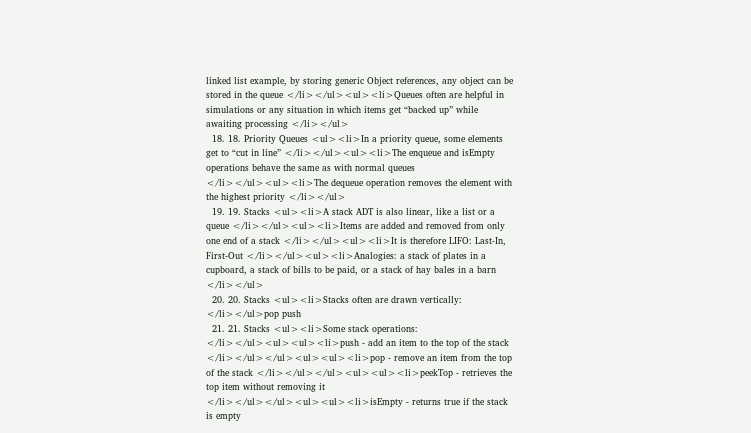linked list example, by storing generic Object references, any object can be stored in the queue </li></ul><ul><li>Queues often are helpful in simulations or any situation in which items get “backed up” while awaiting processing </li></ul>
  18. 18. Priority Queues <ul><li>In a priority queue, some elements get to “cut in line” </li></ul><ul><li>The enqueue and isEmpty operations behave the same as with normal queues </li></ul><ul><li>The dequeue operation removes the element with the highest priority </li></ul>
  19. 19. Stacks <ul><li>A stack ADT is also linear, like a list or a queue </li></ul><ul><li>Items are added and removed from only one end of a stack </li></ul><ul><li>It is therefore LIFO: Last-In, First-Out </li></ul><ul><li>Analogies: a stack of plates in a cupboard, a stack of bills to be paid, or a stack of hay bales in a barn </li></ul>
  20. 20. Stacks <ul><li>Stacks often are drawn vertically: </li></ul>pop push
  21. 21. Stacks <ul><li>Some stack operations: </li></ul><ul><ul><li>push - add an item to the top of the stack </li></ul></ul><ul><ul><li>pop - remove an item from the top of the stack </li></ul></ul><ul><ul><li>peekTop - retrieves the top item without removing it </li></ul></ul><ul><ul><li>isEmpty - returns true if the stack is empty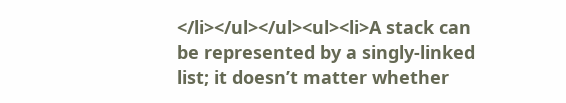</li></ul></ul><ul><li>A stack can be represented by a singly-linked list; it doesn’t matter whether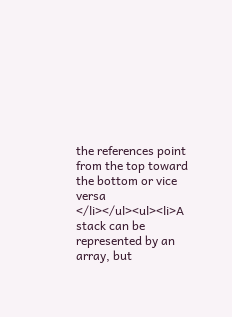the references point from the top toward the bottom or vice versa </li></ul><ul><li>A stack can be represented by an array, but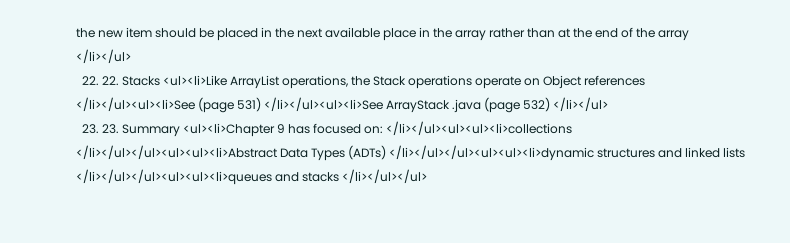the new item should be placed in the next available place in the array rather than at the end of the array </li></ul>
  22. 22. Stacks <ul><li>Like ArrayList operations, the Stack operations operate on Object references </li></ul><ul><li>See (page 531) </li></ul><ul><li>See ArrayStack .java (page 532) </li></ul>
  23. 23. Summary <ul><li>Chapter 9 has focused on: </li></ul><ul><ul><li>collections </li></ul></ul><ul><ul><li>Abstract Data Types (ADTs) </li></ul></ul><ul><ul><li>dynamic structures and linked lists </li></ul></ul><ul><ul><li>queues and stacks </li></ul></ul>